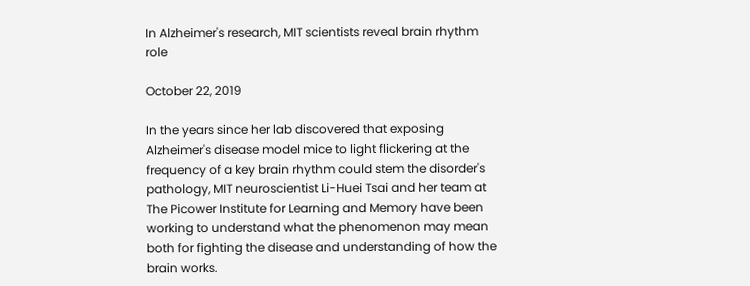In Alzheimer's research, MIT scientists reveal brain rhythm role

October 22, 2019

In the years since her lab discovered that exposing Alzheimer's disease model mice to light flickering at the frequency of a key brain rhythm could stem the disorder's pathology, MIT neuroscientist Li-Huei Tsai and her team at The Picower Institute for Learning and Memory have been working to understand what the phenomenon may mean both for fighting the disease and understanding of how the brain works.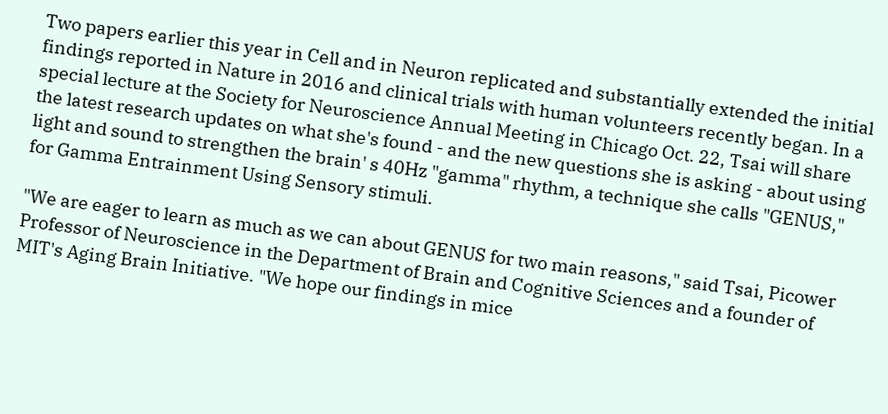Two papers earlier this year in Cell and in Neuron replicated and substantially extended the initial findings reported in Nature in 2016 and clinical trials with human volunteers recently began. In a special lecture at the Society for Neuroscience Annual Meeting in Chicago Oct. 22, Tsai will share the latest research updates on what she's found - and the new questions she is asking - about using light and sound to strengthen the brain' s 40Hz "gamma" rhythm, a technique she calls "GENUS," for Gamma Entrainment Using Sensory stimuli.

"We are eager to learn as much as we can about GENUS for two main reasons," said Tsai, Picower Professor of Neuroscience in the Department of Brain and Cognitive Sciences and a founder of MIT's Aging Brain Initiative. "We hope our findings in mice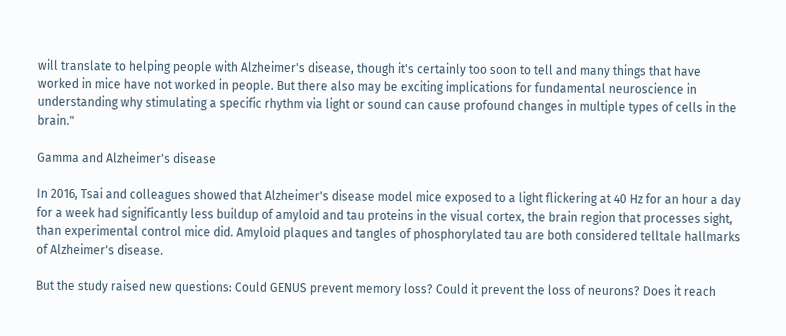will translate to helping people with Alzheimer's disease, though it's certainly too soon to tell and many things that have worked in mice have not worked in people. But there also may be exciting implications for fundamental neuroscience in understanding why stimulating a specific rhythm via light or sound can cause profound changes in multiple types of cells in the brain."

Gamma and Alzheimer's disease

In 2016, Tsai and colleagues showed that Alzheimer's disease model mice exposed to a light flickering at 40 Hz for an hour a day for a week had significantly less buildup of amyloid and tau proteins in the visual cortex, the brain region that processes sight, than experimental control mice did. Amyloid plaques and tangles of phosphorylated tau are both considered telltale hallmarks of Alzheimer's disease.

But the study raised new questions: Could GENUS prevent memory loss? Could it prevent the loss of neurons? Does it reach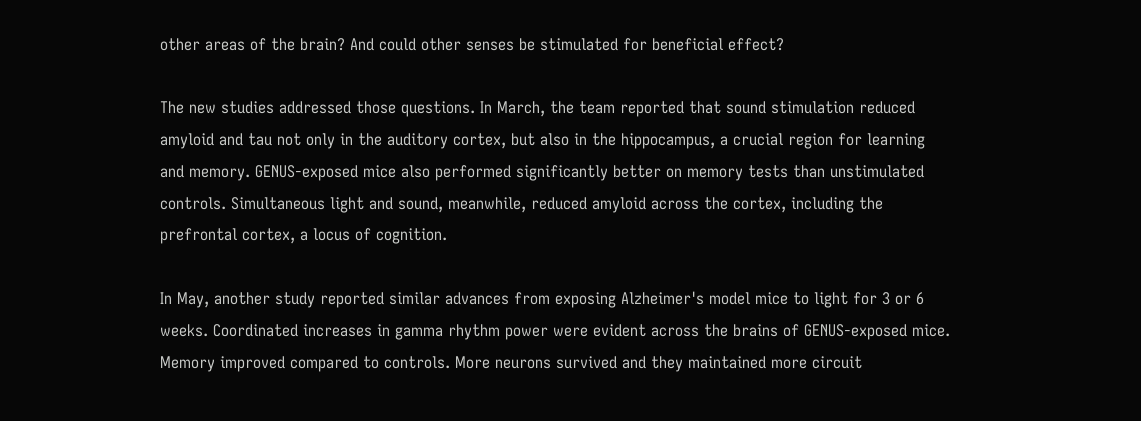other areas of the brain? And could other senses be stimulated for beneficial effect?

The new studies addressed those questions. In March, the team reported that sound stimulation reduced amyloid and tau not only in the auditory cortex, but also in the hippocampus, a crucial region for learning and memory. GENUS-exposed mice also performed significantly better on memory tests than unstimulated controls. Simultaneous light and sound, meanwhile, reduced amyloid across the cortex, including the prefrontal cortex, a locus of cognition.

In May, another study reported similar advances from exposing Alzheimer's model mice to light for 3 or 6 weeks. Coordinated increases in gamma rhythm power were evident across the brains of GENUS-exposed mice. Memory improved compared to controls. More neurons survived and they maintained more circuit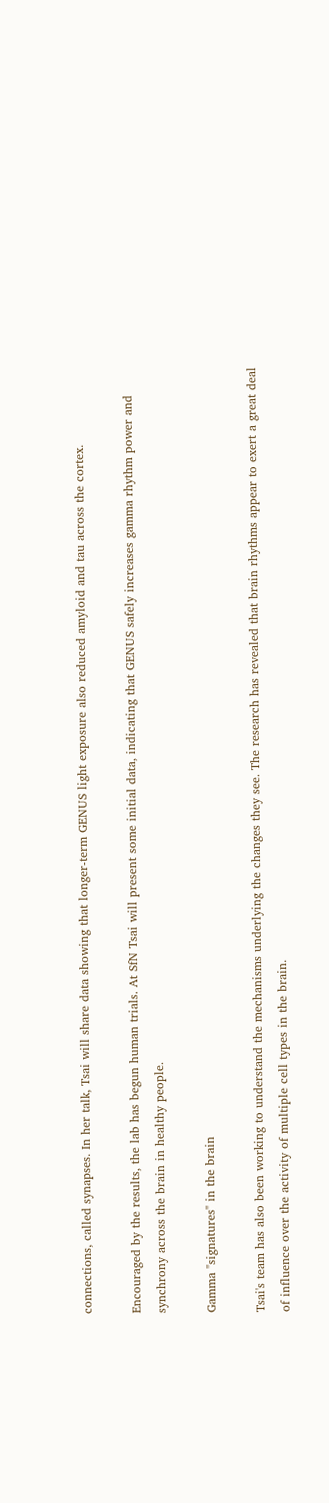connections, called synapses. In her talk, Tsai will share data showing that longer-term GENUS light exposure also reduced amyloid and tau across the cortex.

Encouraged by the results, the lab has begun human trials. At SfN Tsai will present some initial data, indicating that GENUS safely increases gamma rhythm power and synchrony across the brain in healthy people.

Gamma "signatures" in the brain

Tsai's team has also been working to understand the mechanisms underlying the changes they see. The research has revealed that brain rhythms appear to exert a great deal of influence over the activity of multiple cell types in the brain.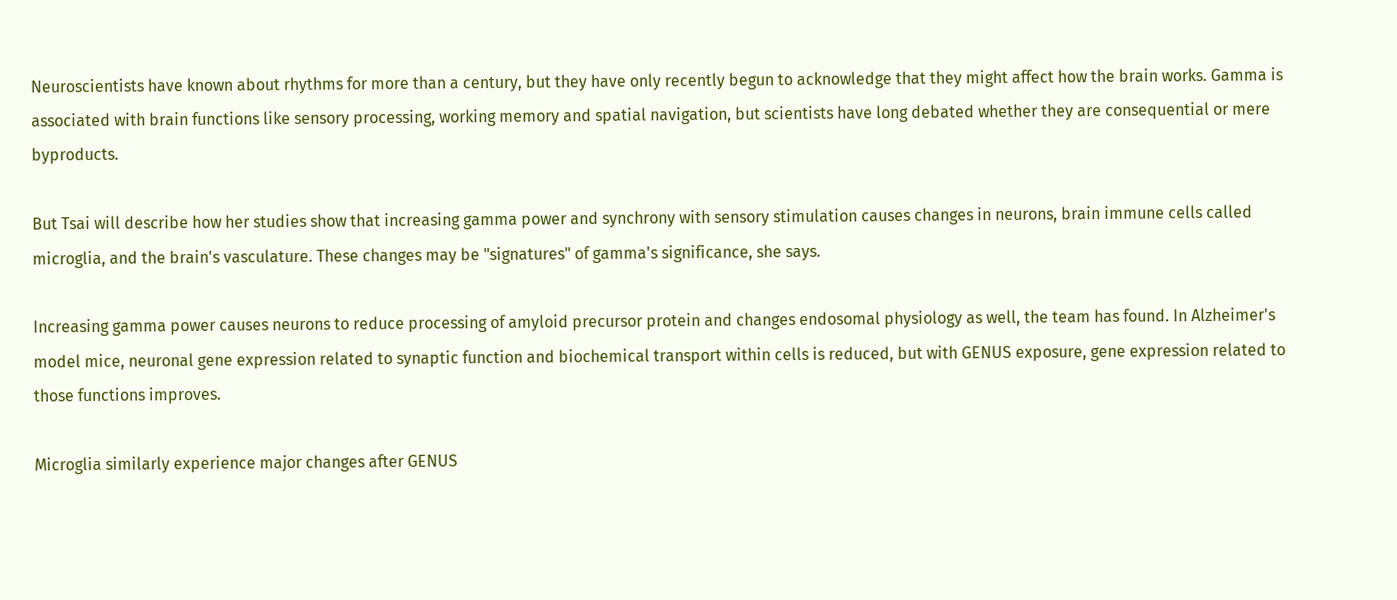Neuroscientists have known about rhythms for more than a century, but they have only recently begun to acknowledge that they might affect how the brain works. Gamma is associated with brain functions like sensory processing, working memory and spatial navigation, but scientists have long debated whether they are consequential or mere byproducts.

But Tsai will describe how her studies show that increasing gamma power and synchrony with sensory stimulation causes changes in neurons, brain immune cells called microglia, and the brain's vasculature. These changes may be "signatures" of gamma's significance, she says.

Increasing gamma power causes neurons to reduce processing of amyloid precursor protein and changes endosomal physiology as well, the team has found. In Alzheimer's model mice, neuronal gene expression related to synaptic function and biochemical transport within cells is reduced, but with GENUS exposure, gene expression related to those functions improves.

Microglia similarly experience major changes after GENUS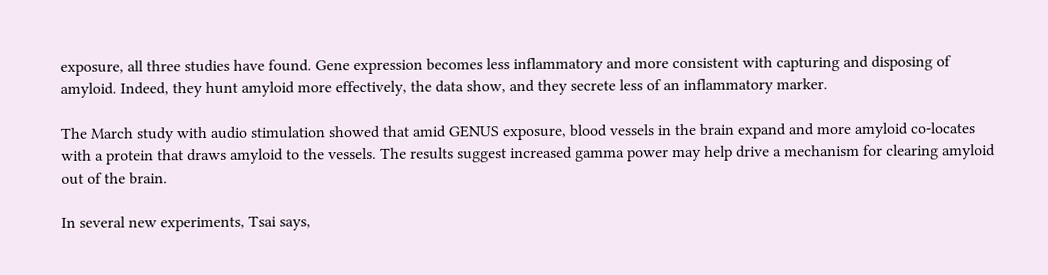exposure, all three studies have found. Gene expression becomes less inflammatory and more consistent with capturing and disposing of amyloid. Indeed, they hunt amyloid more effectively, the data show, and they secrete less of an inflammatory marker.

The March study with audio stimulation showed that amid GENUS exposure, blood vessels in the brain expand and more amyloid co-locates with a protein that draws amyloid to the vessels. The results suggest increased gamma power may help drive a mechanism for clearing amyloid out of the brain.

In several new experiments, Tsai says,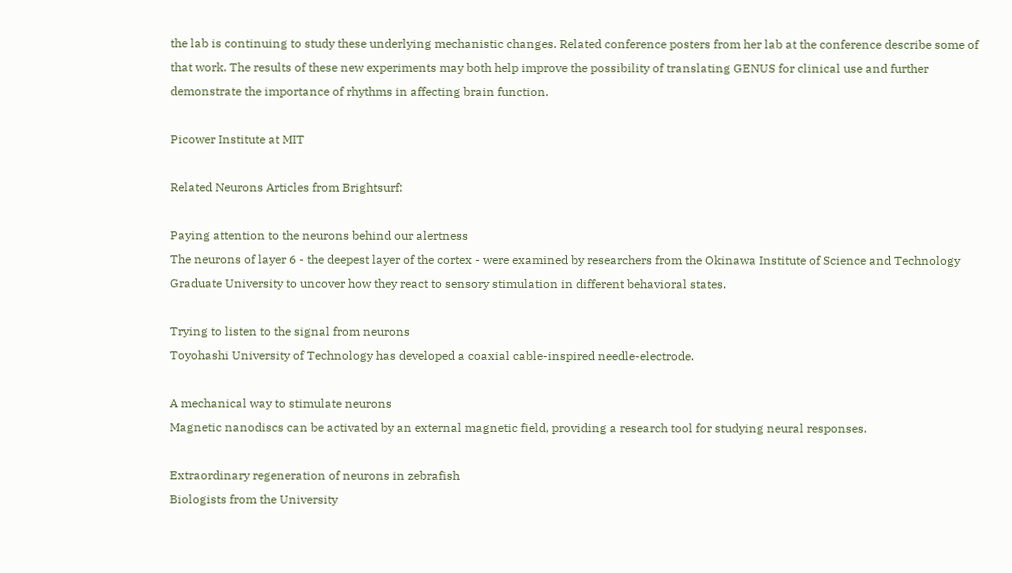the lab is continuing to study these underlying mechanistic changes. Related conference posters from her lab at the conference describe some of that work. The results of these new experiments may both help improve the possibility of translating GENUS for clinical use and further demonstrate the importance of rhythms in affecting brain function.

Picower Institute at MIT

Related Neurons Articles from Brightsurf:

Paying attention to the neurons behind our alertness
The neurons of layer 6 - the deepest layer of the cortex - were examined by researchers from the Okinawa Institute of Science and Technology Graduate University to uncover how they react to sensory stimulation in different behavioral states.

Trying to listen to the signal from neurons
Toyohashi University of Technology has developed a coaxial cable-inspired needle-electrode.

A mechanical way to stimulate neurons
Magnetic nanodiscs can be activated by an external magnetic field, providing a research tool for studying neural responses.

Extraordinary regeneration of neurons in zebrafish
Biologists from the University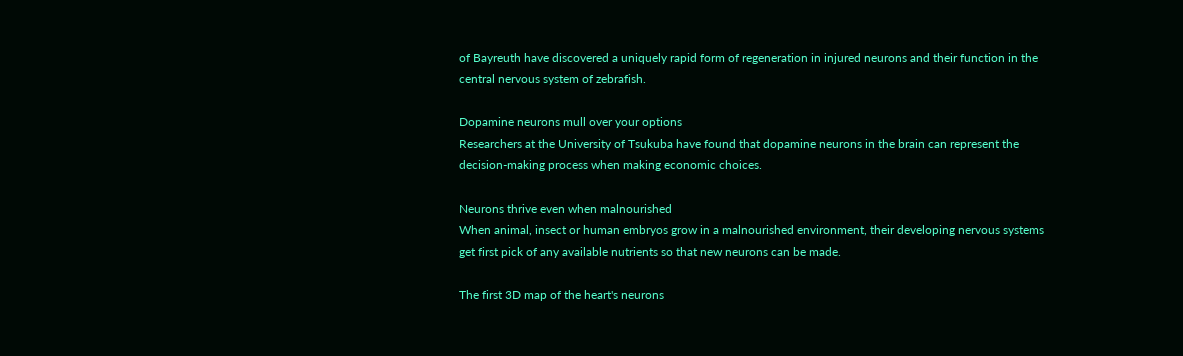of Bayreuth have discovered a uniquely rapid form of regeneration in injured neurons and their function in the central nervous system of zebrafish.

Dopamine neurons mull over your options
Researchers at the University of Tsukuba have found that dopamine neurons in the brain can represent the decision-making process when making economic choices.

Neurons thrive even when malnourished
When animal, insect or human embryos grow in a malnourished environment, their developing nervous systems get first pick of any available nutrients so that new neurons can be made.

The first 3D map of the heart's neurons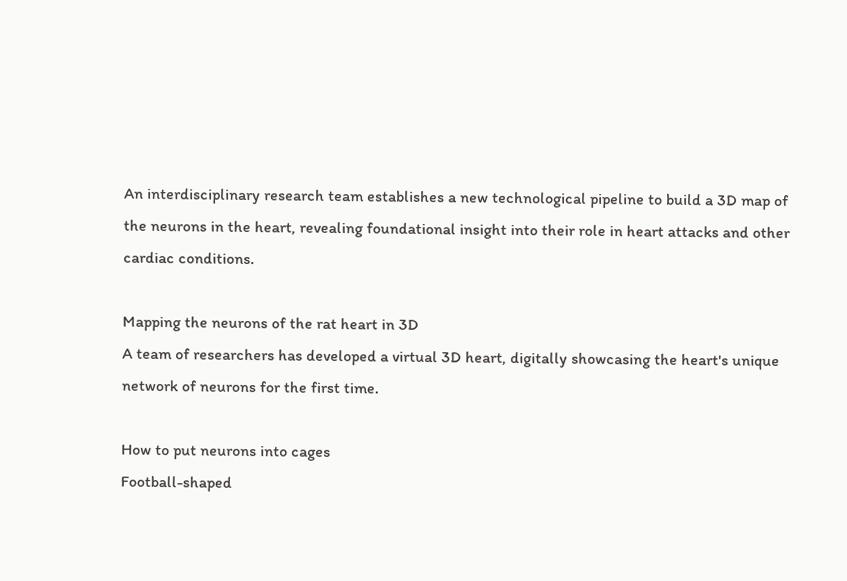An interdisciplinary research team establishes a new technological pipeline to build a 3D map of the neurons in the heart, revealing foundational insight into their role in heart attacks and other cardiac conditions.

Mapping the neurons of the rat heart in 3D
A team of researchers has developed a virtual 3D heart, digitally showcasing the heart's unique network of neurons for the first time.

How to put neurons into cages
Football-shaped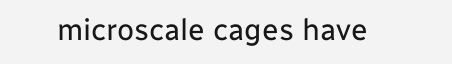microscale cages have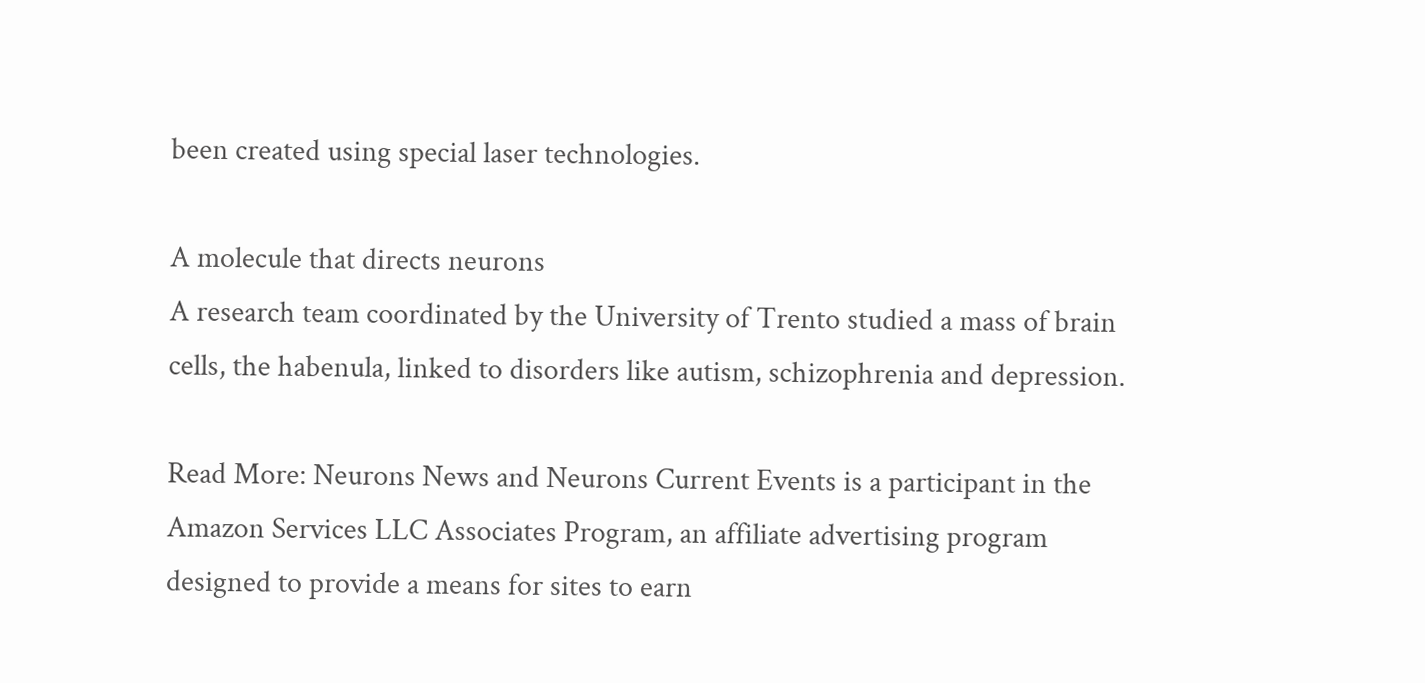been created using special laser technologies.

A molecule that directs neurons
A research team coordinated by the University of Trento studied a mass of brain cells, the habenula, linked to disorders like autism, schizophrenia and depression.

Read More: Neurons News and Neurons Current Events is a participant in the Amazon Services LLC Associates Program, an affiliate advertising program designed to provide a means for sites to earn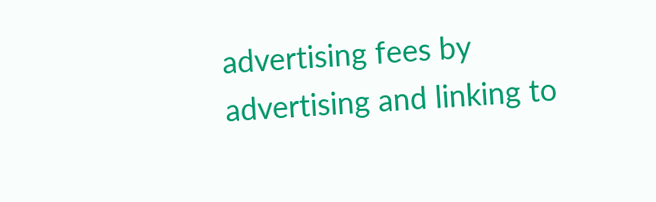advertising fees by advertising and linking to